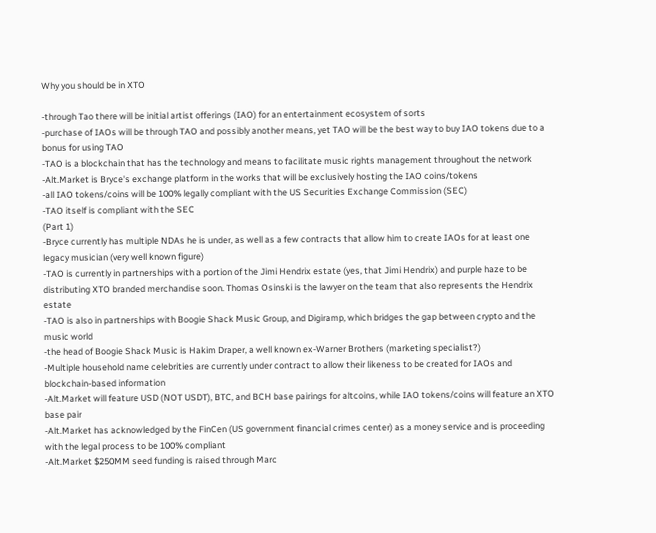Why you should be in XTO

-through Tao there will be initial artist offerings (IAO) for an entertainment ecosystem of sorts
-purchase of IAOs will be through TAO and possibly another means, yet TAO will be the best way to buy IAO tokens due to a bonus for using TAO
-TAO is a blockchain that has the technology and means to facilitate music rights management throughout the network
-Alt.Market is Bryce's exchange platform in the works that will be exclusively hosting the IAO coins/tokens
-all IAO tokens/coins will be 100% legally compliant with the US Securities Exchange Commission (SEC)
-TAO itself is compliant with the SEC
(Part 1)
-Bryce currently has multiple NDAs he is under, as well as a few contracts that allow him to create IAOs for at least one legacy musician (very well known figure)
-TAO is currently in partnerships with a portion of the Jimi Hendrix estate (yes, that Jimi Hendrix) and purple haze to be distributing XTO branded merchandise soon. Thomas Osinski is the lawyer on the team that also represents the Hendrix estate
-TAO is also in partnerships with Boogie Shack Music Group, and Digiramp, which bridges the gap between crypto and the music world
-the head of Boogie Shack Music is Hakim Draper, a well known ex-Warner Brothers (marketing specialist?)
-Multiple household name celebrities are currently under contract to allow their likeness to be created for IAOs and blockchain-based information
-Alt.Market will feature USD (NOT USDT), BTC, and BCH base pairings for altcoins, while IAO tokens/coins will feature an XTO base pair
-Alt.Market has acknowledged by the FinCen (US government financial crimes center) as a money service and is proceeding with the legal process to be 100% compliant
-Alt.Market $250MM seed funding is raised through Marc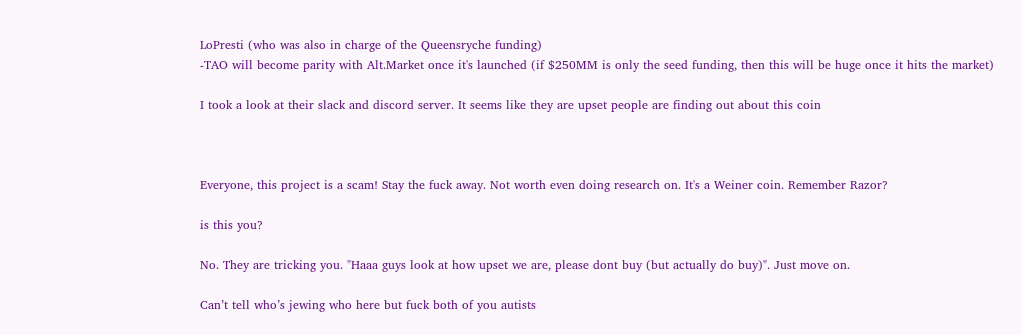LoPresti (who was also in charge of the Queensryche funding)
-TAO will become parity with Alt.Market once it's launched (if $250MM is only the seed funding, then this will be huge once it hits the market)

I took a look at their slack and discord server. It seems like they are upset people are finding out about this coin



Everyone, this project is a scam! Stay the fuck away. Not worth even doing research on. It's a Weiner coin. Remember Razor?

is this you?

No. They are tricking you. "Haaa guys look at how upset we are, please dont buy (but actually do buy)". Just move on.

Can’t tell who’s jewing who here but fuck both of you autists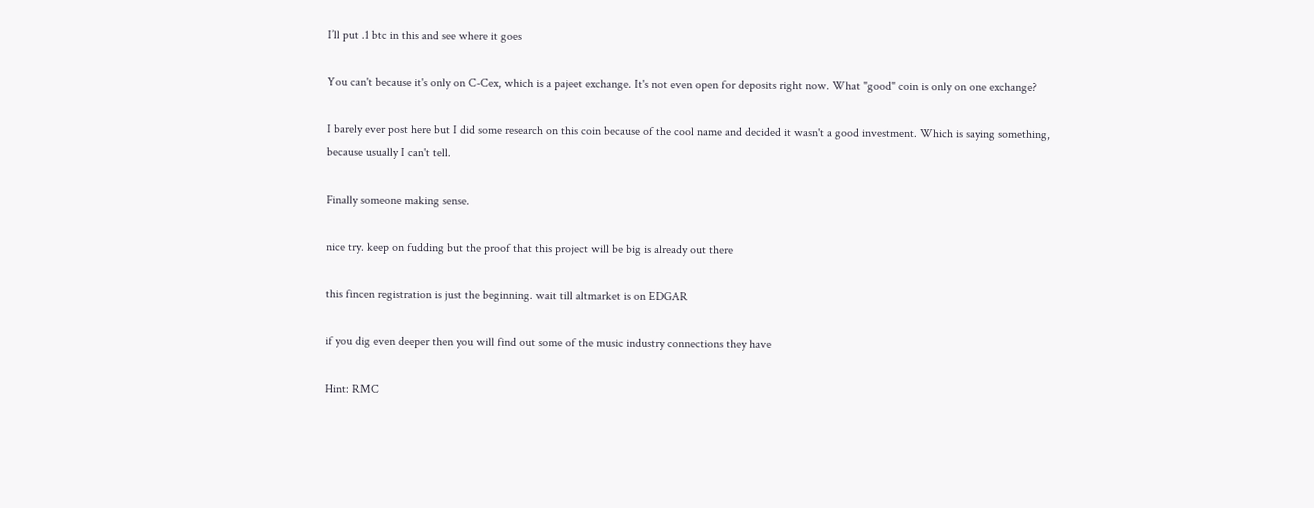I’ll put .1 btc in this and see where it goes

You can't because it's only on C-Cex, which is a pajeet exchange. It's not even open for deposits right now. What "good" coin is only on one exchange?

I barely ever post here but I did some research on this coin because of the cool name and decided it wasn't a good investment. Which is saying something, because usually I can't tell.

Finally someone making sense.

nice try. keep on fudding but the proof that this project will be big is already out there

this fincen registration is just the beginning. wait till altmarket is on EDGAR

if you dig even deeper then you will find out some of the music industry connections they have

Hint: RMC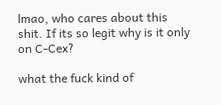lmao, who cares about this shit. If its so legit why is it only on C-Cex?

what the fuck kind of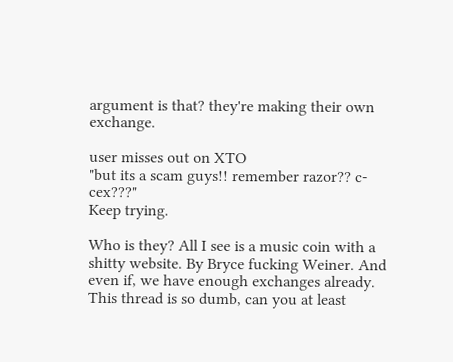argument is that? they're making their own exchange.

user misses out on XTO
"but its a scam guys!! remember razor?? c-cex???"
Keep trying.

Who is they? All I see is a music coin with a shitty website. By Bryce fucking Weiner. And even if, we have enough exchanges already. This thread is so dumb, can you at least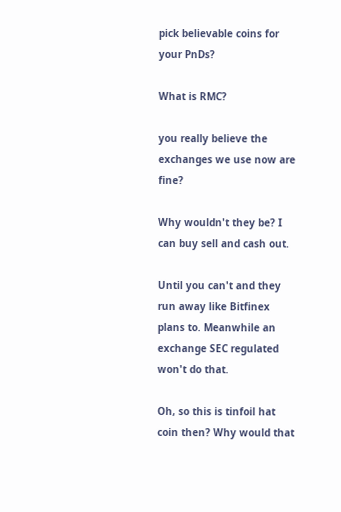pick believable coins for your PnDs?

What is RMC?

you really believe the exchanges we use now are fine?

Why wouldn't they be? I can buy sell and cash out.

Until you can't and they run away like Bitfinex plans to. Meanwhile an exchange SEC regulated won't do that.

Oh, so this is tinfoil hat coin then? Why would that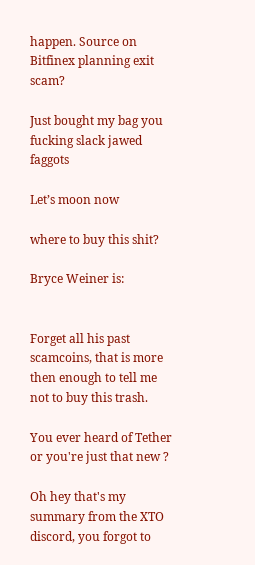happen. Source on Bitfinex planning exit scam?

Just bought my bag you fucking slack jawed faggots

Let’s moon now

where to buy this shit?

Bryce Weiner is:


Forget all his past scamcoins, that is more then enough to tell me not to buy this trash.

You ever heard of Tether or you're just that new ?

Oh hey that's my summary from the XTO discord, you forgot to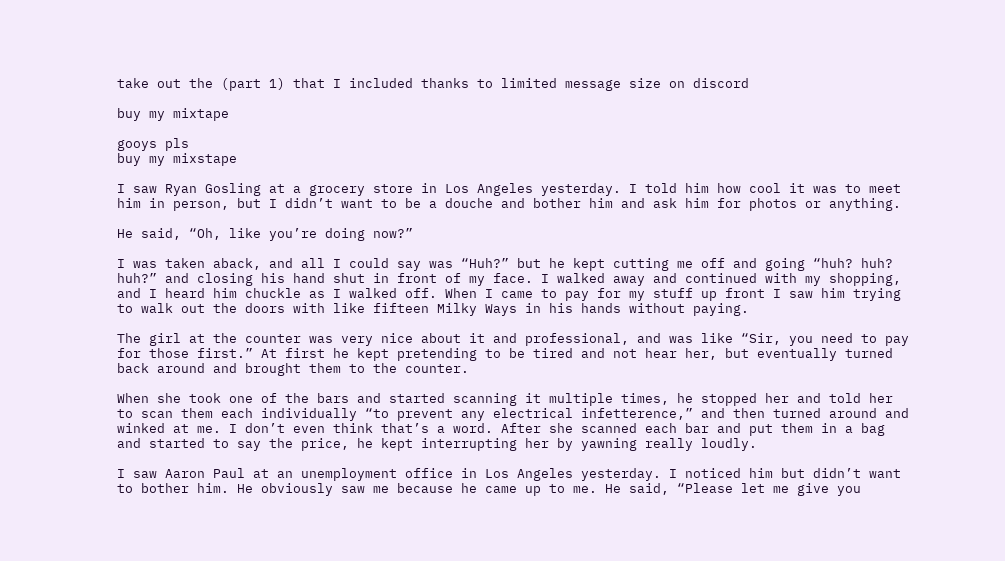take out the (part 1) that I included thanks to limited message size on discord

buy my mixtape

gooys pls
buy my mixstape

I saw Ryan Gosling at a grocery store in Los Angeles yesterday. I told him how cool it was to meet him in person, but I didn’t want to be a douche and bother him and ask him for photos or anything.

He said, “Oh, like you’re doing now?”

I was taken aback, and all I could say was “Huh?” but he kept cutting me off and going “huh? huh? huh?” and closing his hand shut in front of my face. I walked away and continued with my shopping, and I heard him chuckle as I walked off. When I came to pay for my stuff up front I saw him trying to walk out the doors with like fifteen Milky Ways in his hands without paying.

The girl at the counter was very nice about it and professional, and was like “Sir, you need to pay for those first.” At first he kept pretending to be tired and not hear her, but eventually turned back around and brought them to the counter.

When she took one of the bars and started scanning it multiple times, he stopped her and told her to scan them each individually “to prevent any electrical infetterence,” and then turned around and winked at me. I don’t even think that’s a word. After she scanned each bar and put them in a bag and started to say the price, he kept interrupting her by yawning really loudly.

I saw Aaron Paul at an unemployment office in Los Angeles yesterday. I noticed him but didn’t want to bother him. He obviously saw me because he came up to me. He said, “Please let me give you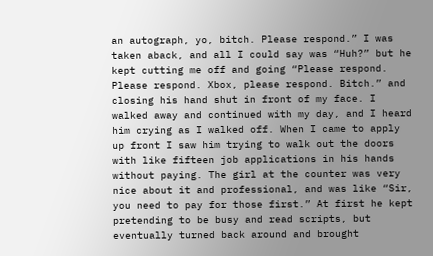an autograph, yo, bitch. Please respond.” I was taken aback, and all I could say was “Huh?” but he kept cutting me off and going “Please respond. Please respond. Xbox, please respond. Bitch.” and closing his hand shut in front of my face. I walked away and continued with my day, and I heard him crying as I walked off. When I came to apply up front I saw him trying to walk out the doors with like fifteen job applications in his hands without paying. The girl at the counter was very nice about it and professional, and was like “Sir, you need to pay for those first.” At first he kept pretending to be busy and read scripts, but eventually turned back around and brought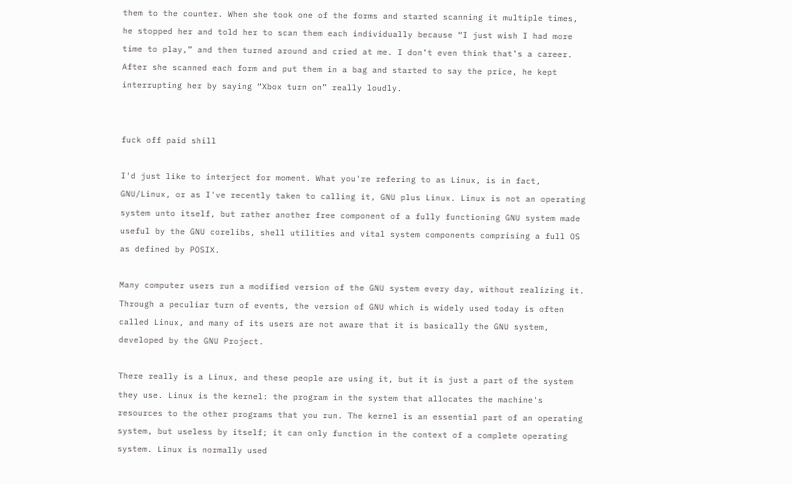them to the counter. When she took one of the forms and started scanning it multiple times, he stopped her and told her to scan them each individually because “I just wish I had more time to play,” and then turned around and cried at me. I don’t even think that’s a career. After she scanned each form and put them in a bag and started to say the price, he kept interrupting her by saying “Xbox turn on” really loudly.


fuck off paid shill

I'd just like to interject for moment. What you're refering to as Linux, is in fact, GNU/Linux, or as I've recently taken to calling it, GNU plus Linux. Linux is not an operating system unto itself, but rather another free component of a fully functioning GNU system made useful by the GNU corelibs, shell utilities and vital system components comprising a full OS as defined by POSIX.

Many computer users run a modified version of the GNU system every day, without realizing it. Through a peculiar turn of events, the version of GNU which is widely used today is often called Linux, and many of its users are not aware that it is basically the GNU system, developed by the GNU Project.

There really is a Linux, and these people are using it, but it is just a part of the system they use. Linux is the kernel: the program in the system that allocates the machine's resources to the other programs that you run. The kernel is an essential part of an operating system, but useless by itself; it can only function in the context of a complete operating system. Linux is normally used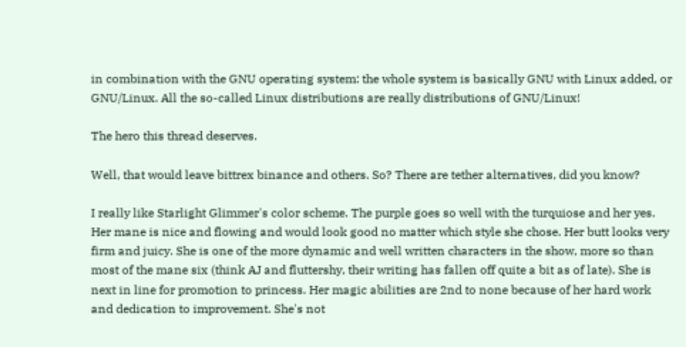in combination with the GNU operating system: the whole system is basically GNU with Linux added, or GNU/Linux. All the so-called Linux distributions are really distributions of GNU/Linux!

The hero this thread deserves.

Well, that would leave bittrex binance and others. So? There are tether alternatives, did you know?

I really like Starlight Glimmer's color scheme. The purple goes so well with the turquiose and her yes. Her mane is nice and flowing and would look good no matter which style she chose. Her butt looks very firm and juicy. She is one of the more dynamic and well written characters in the show, more so than most of the mane six (think AJ and fluttershy, their writing has fallen off quite a bit as of late). She is next in line for promotion to princess. Her magic abilities are 2nd to none because of her hard work and dedication to improvement. She's not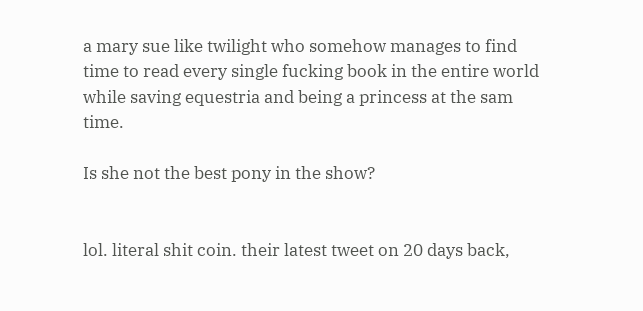a mary sue like twilight who somehow manages to find time to read every single fucking book in the entire world while saving equestria and being a princess at the sam time.

Is she not the best pony in the show?


lol. literal shit coin. their latest tweet on 20 days back,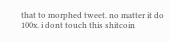that to morphed tweet. no matter it do 100x. i dont touch this shitcoin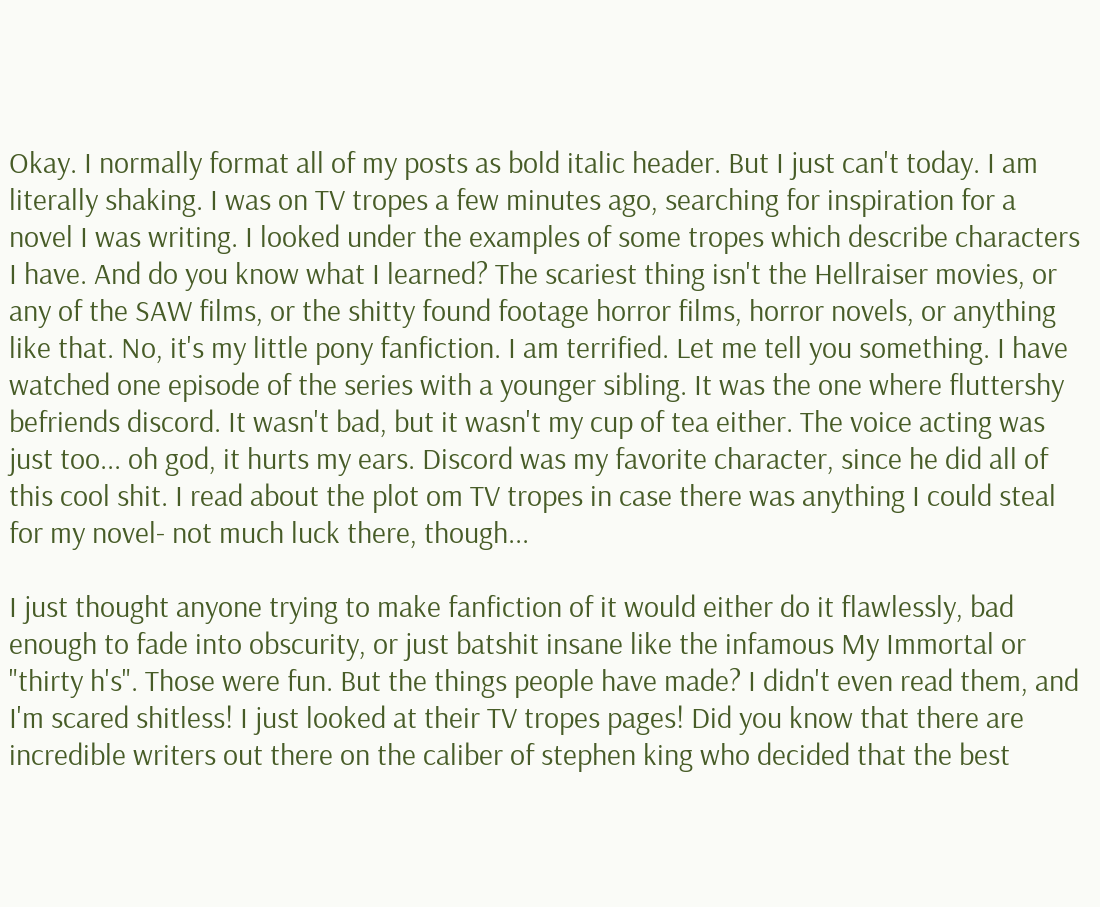Okay. I normally format all of my posts as bold italic header. But I just can't today. I am literally shaking. I was on TV tropes a few minutes ago, searching for inspiration for a novel I was writing. I looked under the examples of some tropes which describe characters I have. And do you know what I learned? The scariest thing isn't the Hellraiser movies, or any of the SAW films, or the shitty found footage horror films, horror novels, or anything like that. No, it's my little pony fanfiction. I am terrified. Let me tell you something. I have watched one episode of the series with a younger sibling. It was the one where fluttershy befriends discord. It wasn't bad, but it wasn't my cup of tea either. The voice acting was just too... oh god, it hurts my ears. Discord was my favorite character, since he did all of this cool shit. I read about the plot om TV tropes in case there was anything I could steal for my novel- not much luck there, though...

I just thought anyone trying to make fanfiction of it would either do it flawlessly, bad enough to fade into obscurity, or just batshit insane like the infamous My Immortal or "thirty h's". Those were fun. But the things people have made? I didn't even read them, and I'm scared shitless! I just looked at their TV tropes pages! Did you know that there are incredible writers out there on the caliber of stephen king who decided that the best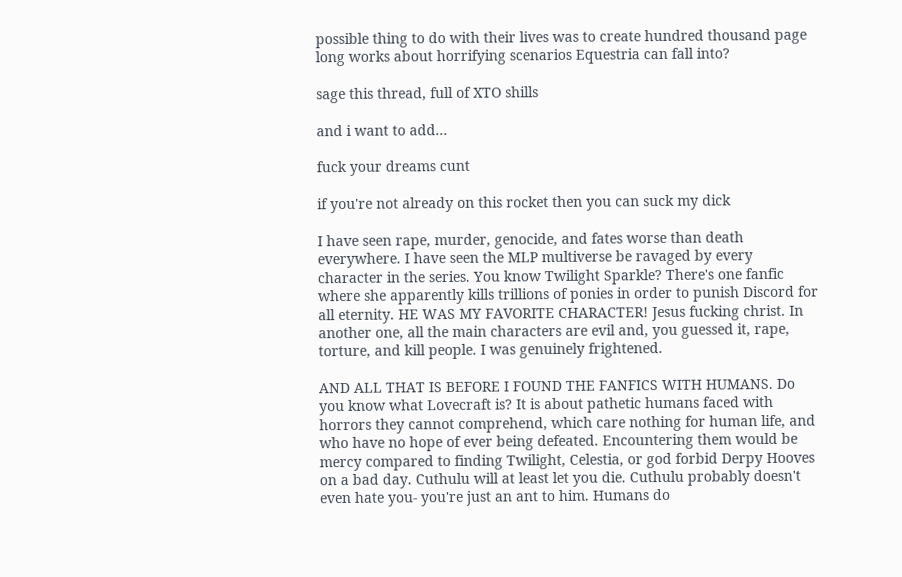possible thing to do with their lives was to create hundred thousand page long works about horrifying scenarios Equestria can fall into?

sage this thread, full of XTO shills

and i want to add...

fuck your dreams cunt

if you're not already on this rocket then you can suck my dick

I have seen rape, murder, genocide, and fates worse than death everywhere. I have seen the MLP multiverse be ravaged by every character in the series. You know Twilight Sparkle? There's one fanfic where she apparently kills trillions of ponies in order to punish Discord for all eternity. HE WAS MY FAVORITE CHARACTER! Jesus fucking christ. In another one, all the main characters are evil and, you guessed it, rape, torture, and kill people. I was genuinely frightened.

AND ALL THAT IS BEFORE I FOUND THE FANFICS WITH HUMANS. Do you know what Lovecraft is? It is about pathetic humans faced with horrors they cannot comprehend, which care nothing for human life, and who have no hope of ever being defeated. Encountering them would be mercy compared to finding Twilight, Celestia, or god forbid Derpy Hooves on a bad day. Cuthulu will at least let you die. Cuthulu probably doesn't even hate you- you're just an ant to him. Humans do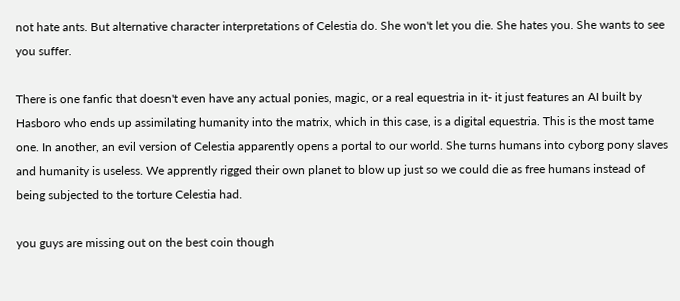not hate ants. But alternative character interpretations of Celestia do. She won't let you die. She hates you. She wants to see you suffer.

There is one fanfic that doesn't even have any actual ponies, magic, or a real equestria in it- it just features an AI built by Hasboro who ends up assimilating humanity into the matrix, which in this case, is a digital equestria. This is the most tame one. In another, an evil version of Celestia apparently opens a portal to our world. She turns humans into cyborg pony slaves and humanity is useless. We apprently rigged their own planet to blow up just so we could die as free humans instead of being subjected to the torture Celestia had.

you guys are missing out on the best coin though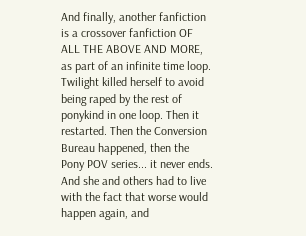And finally, another fanfiction is a crossover fanfiction OF ALL THE ABOVE AND MORE, as part of an infinite time loop. Twilight killed herself to avoid being raped by the rest of ponykind in one loop. Then it restarted. Then the Conversion Bureau happened, then the Pony POV series... it never ends. And she and others had to live with the fact that worse would happen again, and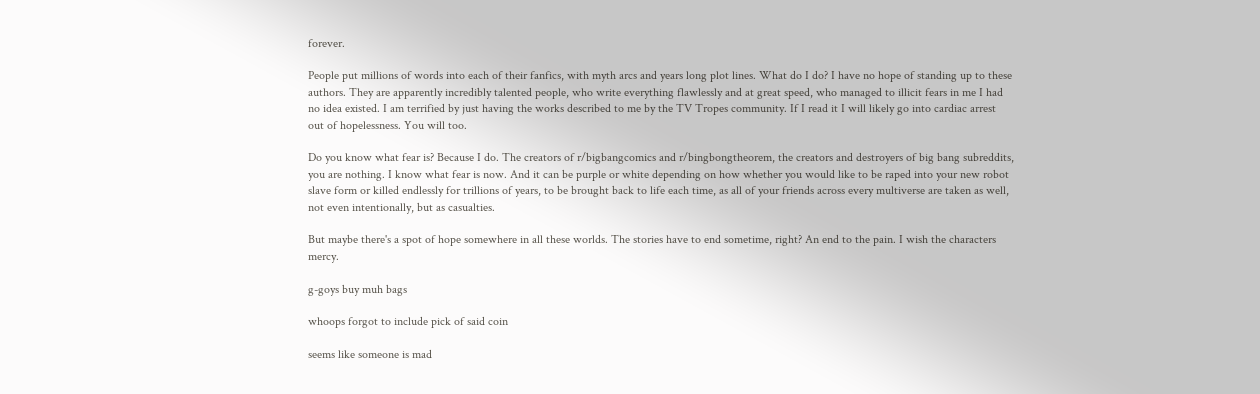forever.

People put millions of words into each of their fanfics, with myth arcs and years long plot lines. What do I do? I have no hope of standing up to these authors. They are apparently incredibly talented people, who write everything flawlessly and at great speed, who managed to illicit fears in me I had no idea existed. I am terrified by just having the works described to me by the TV Tropes community. If I read it I will likely go into cardiac arrest out of hopelessness. You will too.

Do you know what fear is? Because I do. The creators of r/bigbangcomics and r/bingbongtheorem, the creators and destroyers of big bang subreddits, you are nothing. I know what fear is now. And it can be purple or white depending on how whether you would like to be raped into your new robot slave form or killed endlessly for trillions of years, to be brought back to life each time, as all of your friends across every multiverse are taken as well, not even intentionally, but as casualties.

But maybe there's a spot of hope somewhere in all these worlds. The stories have to end sometime, right? An end to the pain. I wish the characters mercy.

g-goys buy muh bags

whoops forgot to include pick of said coin

seems like someone is mad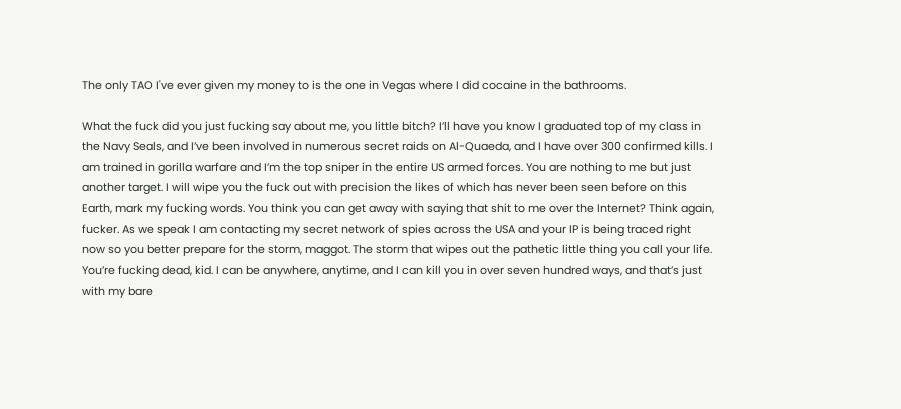The only TAO I've ever given my money to is the one in Vegas where I did cocaine in the bathrooms.

What the fuck did you just fucking say about me, you little bitch? I’ll have you know I graduated top of my class in the Navy Seals, and I’ve been involved in numerous secret raids on Al-Quaeda, and I have over 300 confirmed kills. I am trained in gorilla warfare and I’m the top sniper in the entire US armed forces. You are nothing to me but just another target. I will wipe you the fuck out with precision the likes of which has never been seen before on this Earth, mark my fucking words. You think you can get away with saying that shit to me over the Internet? Think again, fucker. As we speak I am contacting my secret network of spies across the USA and your IP is being traced right now so you better prepare for the storm, maggot. The storm that wipes out the pathetic little thing you call your life. You’re fucking dead, kid. I can be anywhere, anytime, and I can kill you in over seven hundred ways, and that’s just with my bare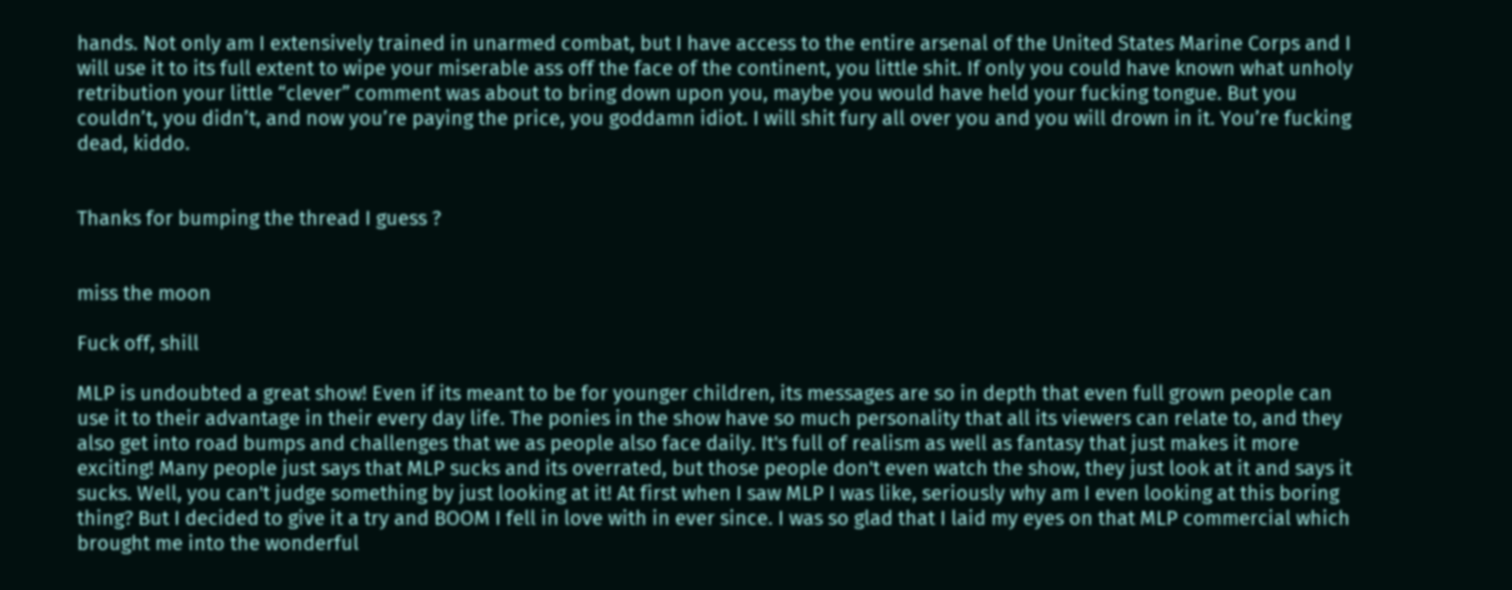hands. Not only am I extensively trained in unarmed combat, but I have access to the entire arsenal of the United States Marine Corps and I will use it to its full extent to wipe your miserable ass off the face of the continent, you little shit. If only you could have known what unholy retribution your little “clever” comment was about to bring down upon you, maybe you would have held your fucking tongue. But you couldn’t, you didn’t, and now you’re paying the price, you goddamn idiot. I will shit fury all over you and you will drown in it. You’re fucking dead, kiddo.


Thanks for bumping the thread I guess ?


miss the moon

Fuck off, shill

MLP is undoubted a great show! Even if its meant to be for younger children, its messages are so in depth that even full grown people can use it to their advantage in their every day life. The ponies in the show have so much personality that all its viewers can relate to, and they also get into road bumps and challenges that we as people also face daily. It's full of realism as well as fantasy that just makes it more exciting! Many people just says that MLP sucks and its overrated, but those people don't even watch the show, they just look at it and says it sucks. Well, you can't judge something by just looking at it! At first when I saw MLP I was like, seriously why am I even looking at this boring thing? But I decided to give it a try and BOOM I fell in love with in ever since. I was so glad that I laid my eyes on that MLP commercial which brought me into the wonderful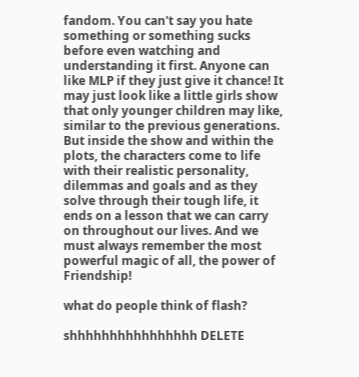fandom. You can't say you hate something or something sucks before even watching and understanding it first. Anyone can like MLP if they just give it chance! It may just look like a little girls show that only younger children may like, similar to the previous generations. But inside the show and within the plots, the characters come to life with their realistic personality, dilemmas and goals and as they solve through their tough life, it ends on a lesson that we can carry on throughout our lives. And we must always remember the most powerful magic of all, the power of Friendship!

what do people think of flash?

shhhhhhhhhhhhhhhh DELETE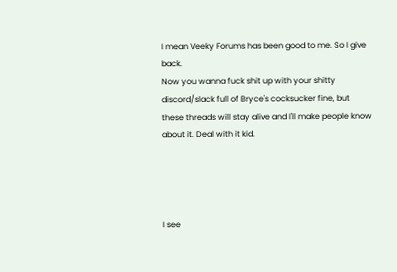I mean Veeky Forums has been good to me. So I give back.
Now you wanna fuck shit up with your shitty discord/slack full of Bryce's cocksucker fine, but these threads will stay alive and I'll make people know about it. Deal with it kid.




I see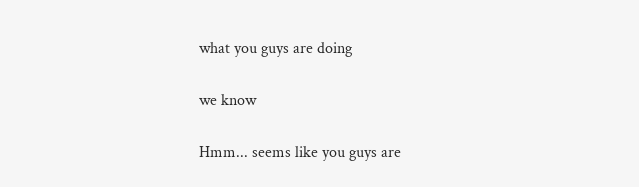what you guys are doing

we know

Hmm... seems like you guys are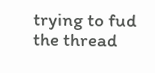trying to fud the thread